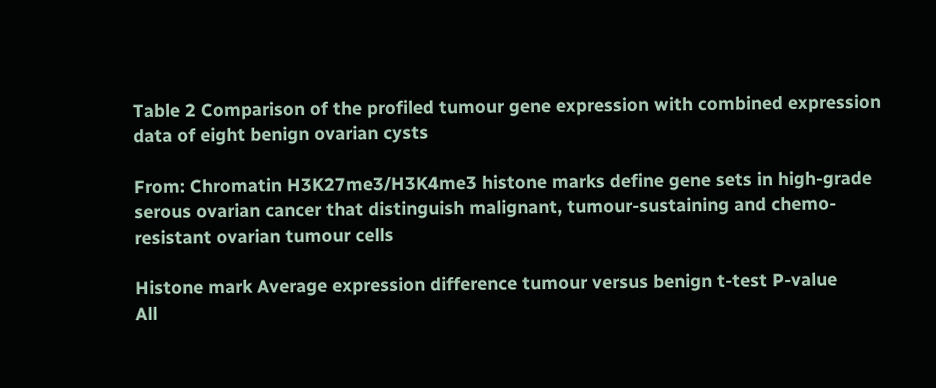Table 2 Comparison of the profiled tumour gene expression with combined expression data of eight benign ovarian cysts

From: Chromatin H3K27me3/H3K4me3 histone marks define gene sets in high-grade serous ovarian cancer that distinguish malignant, tumour-sustaining and chemo-resistant ovarian tumour cells

Histone mark Average expression difference tumour versus benign t-test P-value
All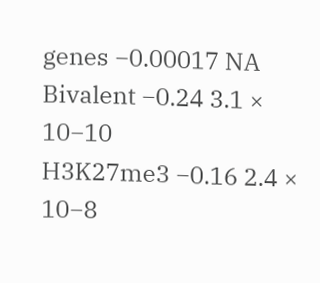genes −0.00017 NA
Bivalent −0.24 3.1 × 10−10
H3K27me3 −0.16 2.4 × 10−8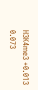H3K4me3 +0.013 0.073